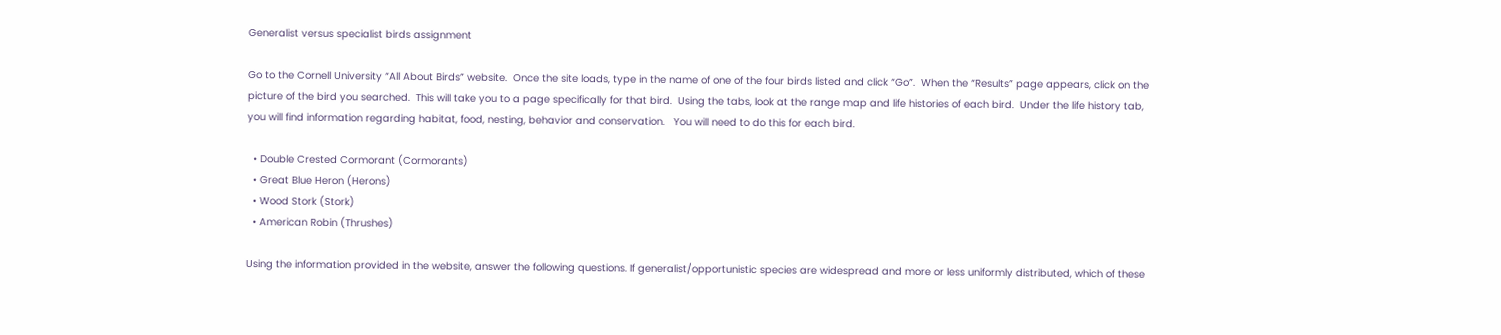Generalist versus specialist birds assignment

Go to the Cornell University “All About Birds” website.  Once the site loads, type in the name of one of the four birds listed and click “Go”.  When the “Results” page appears, click on the picture of the bird you searched.  This will take you to a page specifically for that bird.  Using the tabs, look at the range map and life histories of each bird.  Under the life history tab, you will find information regarding habitat, food, nesting, behavior and conservation.   You will need to do this for each bird.

  • Double Crested Cormorant (Cormorants)
  • Great Blue Heron (Herons)
  • Wood Stork (Stork)
  • American Robin (Thrushes)

Using the information provided in the website, answer the following questions. If generalist/opportunistic species are widespread and more or less uniformly distributed, which of these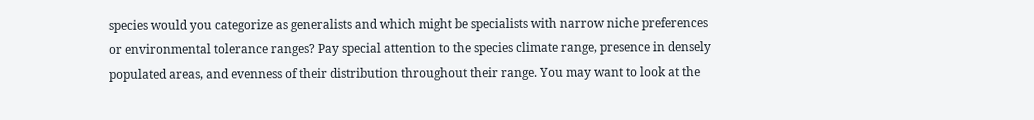species would you categorize as generalists and which might be specialists with narrow niche preferences or environmental tolerance ranges? Pay special attention to the species climate range, presence in densely populated areas, and evenness of their distribution throughout their range. You may want to look at the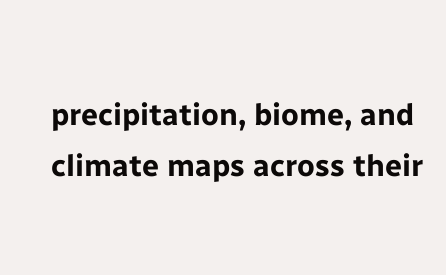precipitation, biome, and climate maps across their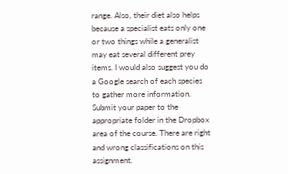range. Also, their diet also helps because a specialist eats only one or two things while a generalist may eat several different prey items. I would also suggest you do a Google search of each species to gather more information. Submit your paper to the appropriate folder in the Dropbox area of the course. There are right and wrong classifications on this assignment.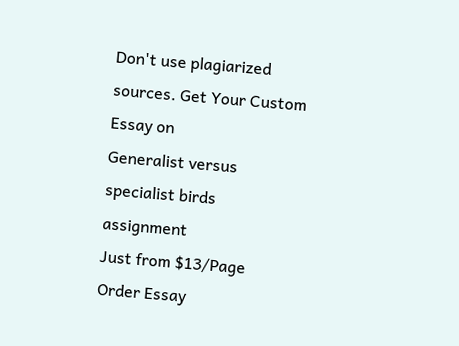Don't use plagiarized sources. Get Your Custom Essay on
Generalist versus specialist birds assignment
Just from $13/Page
Order Essay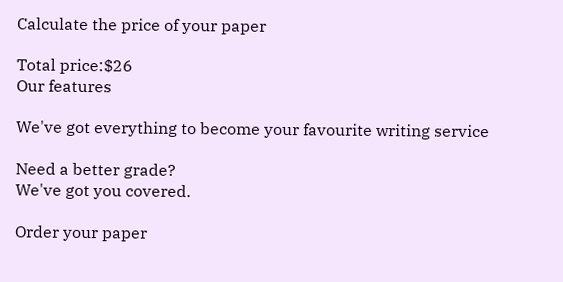Calculate the price of your paper

Total price:$26
Our features

We've got everything to become your favourite writing service

Need a better grade?
We've got you covered.

Order your paper